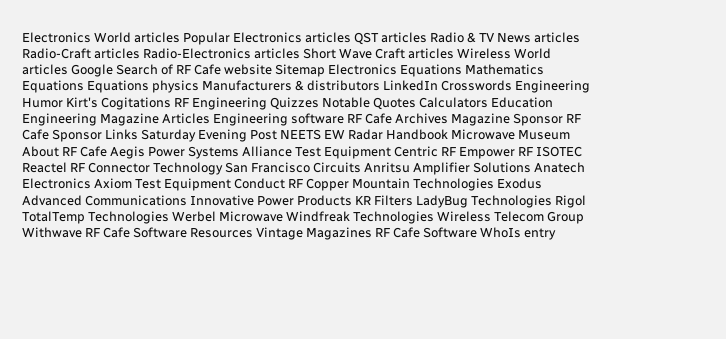Electronics World articles Popular Electronics articles QST articles Radio & TV News articles Radio-Craft articles Radio-Electronics articles Short Wave Craft articles Wireless World articles Google Search of RF Cafe website Sitemap Electronics Equations Mathematics Equations Equations physics Manufacturers & distributors LinkedIn Crosswords Engineering Humor Kirt's Cogitations RF Engineering Quizzes Notable Quotes Calculators Education Engineering Magazine Articles Engineering software RF Cafe Archives Magazine Sponsor RF Cafe Sponsor Links Saturday Evening Post NEETS EW Radar Handbook Microwave Museum About RF Cafe Aegis Power Systems Alliance Test Equipment Centric RF Empower RF ISOTEC Reactel RF Connector Technology San Francisco Circuits Anritsu Amplifier Solutions Anatech Electronics Axiom Test Equipment Conduct RF Copper Mountain Technologies Exodus Advanced Communications Innovative Power Products KR Filters LadyBug Technologies Rigol TotalTemp Technologies Werbel Microwave Windfreak Technologies Wireless Telecom Group Withwave RF Cafe Software Resources Vintage Magazines RF Cafe Software WhoIs entry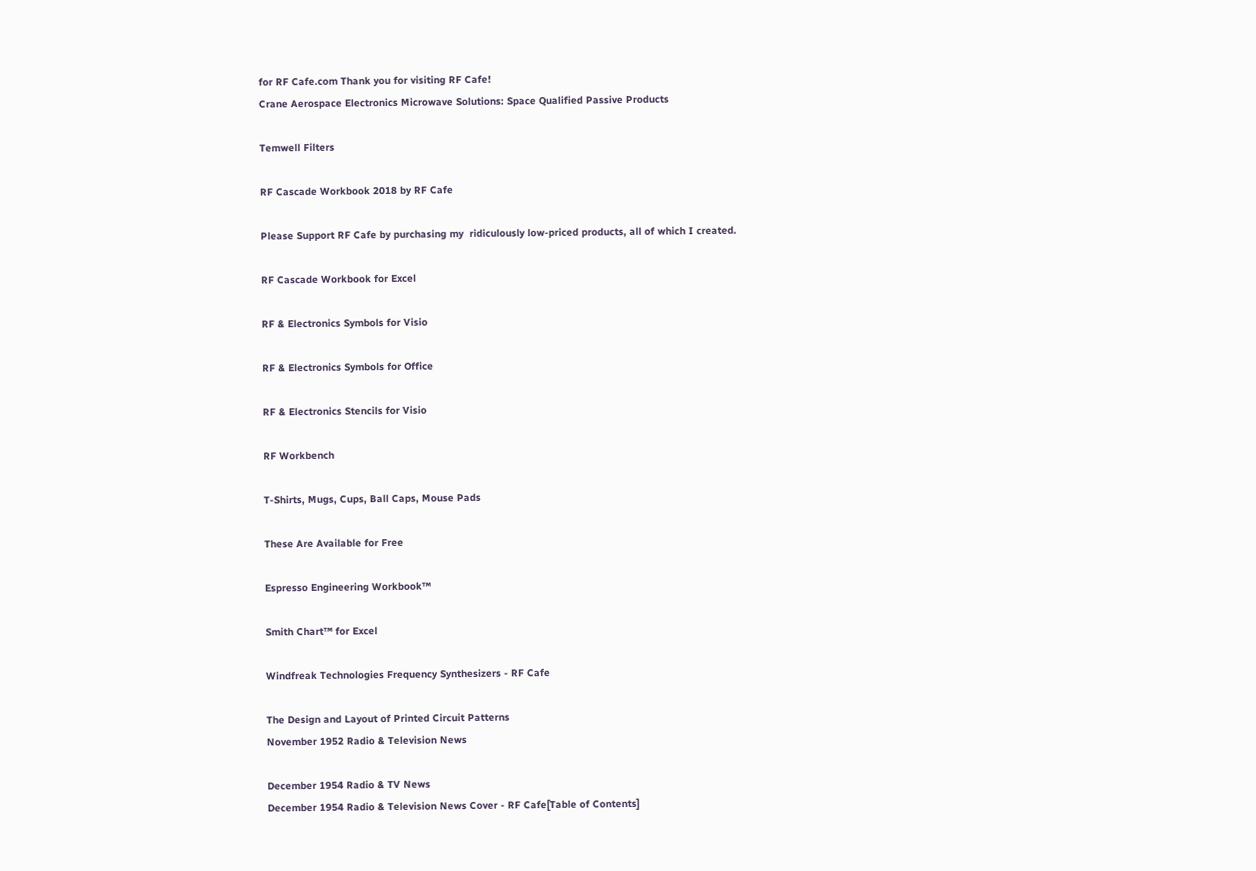for RF Cafe.com Thank you for visiting RF Cafe!
Crane Aerospace Electronics Microwave Solutions: Space Qualified Passive Products

Temwell Filters

RF Cascade Workbook 2018 by RF Cafe

Please Support RF Cafe by purchasing my  ridiculously low-priced products, all of which I created.

RF Cascade Workbook for Excel

RF & Electronics Symbols for Visio

RF & Electronics Symbols for Office

RF & Electronics Stencils for Visio

RF Workbench

T-Shirts, Mugs, Cups, Ball Caps, Mouse Pads

These Are Available for Free

Espresso Engineering Workbook™

Smith Chart™ for Excel

Windfreak Technologies Frequency Synthesizers - RF Cafe

The Design and Layout of Printed Circuit Patterns
November 1952 Radio & Television News

December 1954 Radio & TV News
December 1954 Radio & Television News Cover - RF Cafe[Table of Contents]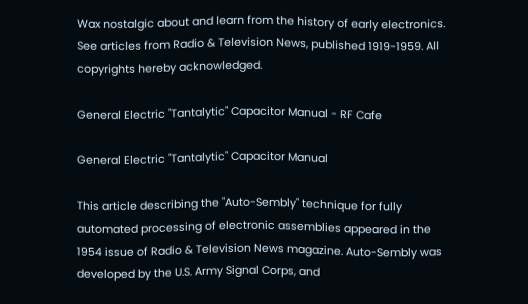Wax nostalgic about and learn from the history of early electronics. See articles from Radio & Television News, published 1919-1959. All copyrights hereby acknowledged.

General Electric "Tantalytic" Capacitor Manual - RF Cafe

General Electric "Tantalytic" Capacitor Manual

This article describing the "Auto-Sembly" technique for fully automated processing of electronic assemblies appeared in the 1954 issue of Radio & Television News magazine. Auto-Sembly was developed by the U.S. Army Signal Corps, and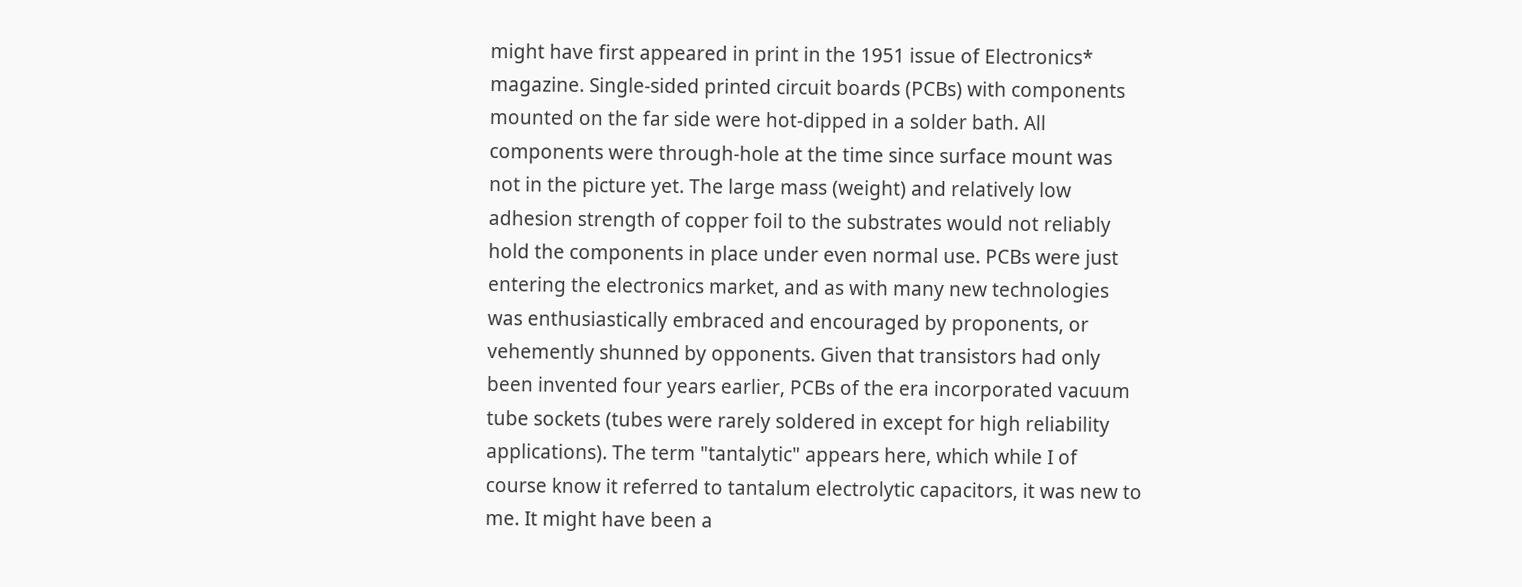might have first appeared in print in the 1951 issue of Electronics* magazine. Single-sided printed circuit boards (PCBs) with components mounted on the far side were hot-dipped in a solder bath. All components were through-hole at the time since surface mount was not in the picture yet. The large mass (weight) and relatively low adhesion strength of copper foil to the substrates would not reliably hold the components in place under even normal use. PCBs were just entering the electronics market, and as with many new technologies was enthusiastically embraced and encouraged by proponents, or vehemently shunned by opponents. Given that transistors had only been invented four years earlier, PCBs of the era incorporated vacuum tube sockets (tubes were rarely soldered in except for high reliability applications). The term "tantalytic" appears here, which while I of course know it referred to tantalum electrolytic capacitors, it was new to me. It might have been a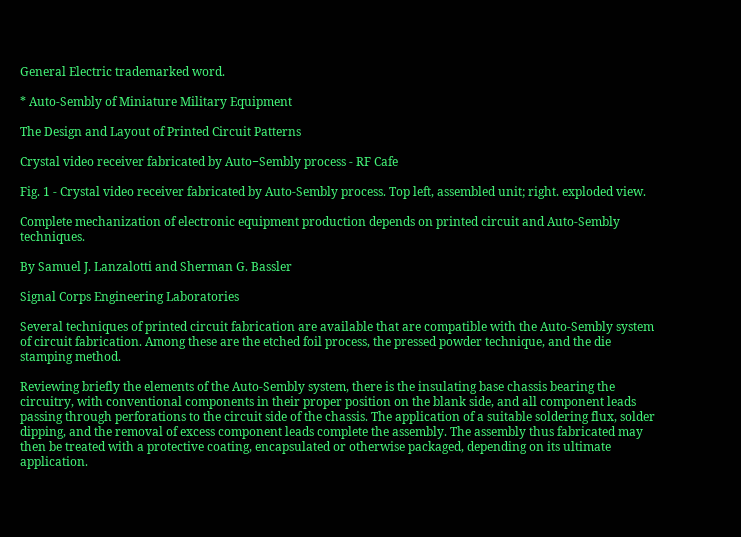General Electric trademarked word.

* Auto-Sembly of Miniature Military Equipment

The Design and Layout of Printed Circuit Patterns

Crystal video receiver fabricated by Auto−Sembly process - RF Cafe

Fig. 1 - Crystal video receiver fabricated by Auto-Sembly process. Top left, assembled unit; right. exploded view.

Complete mechanization of electronic equipment production depends on printed circuit and Auto-Sembly techniques.

By Samuel J. Lanzalotti and Sherman G. Bassler

Signal Corps Engineering Laboratories

Several techniques of printed circuit fabrication are available that are compatible with the Auto-Sembly system of circuit fabrication. Among these are the etched foil process, the pressed powder technique, and the die stamping method.

Reviewing briefly the elements of the Auto-Sembly system, there is the insulating base chassis bearing the circuitry, with conventional components in their proper position on the blank side, and all component leads passing through perforations to the circuit side of the chassis. The application of a suitable soldering flux, solder dipping, and the removal of excess component leads complete the assembly. The assembly thus fabricated may then be treated with a protective coating, encapsulated or otherwise packaged, depending on its ultimate application.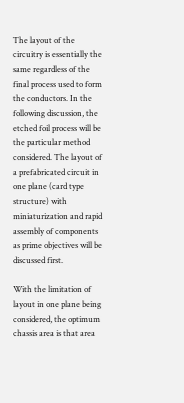The layout of the circuitry is essentially the same regardless of the final process used to form the conductors. In the following discussion, the etched foil process will be the particular method considered. The layout of a prefabricated circuit in one plane (card type structure) with miniaturization and rapid assembly of components as prime objectives will be discussed first.

With the limitation of layout in one plane being considered, the optimum chassis area is that area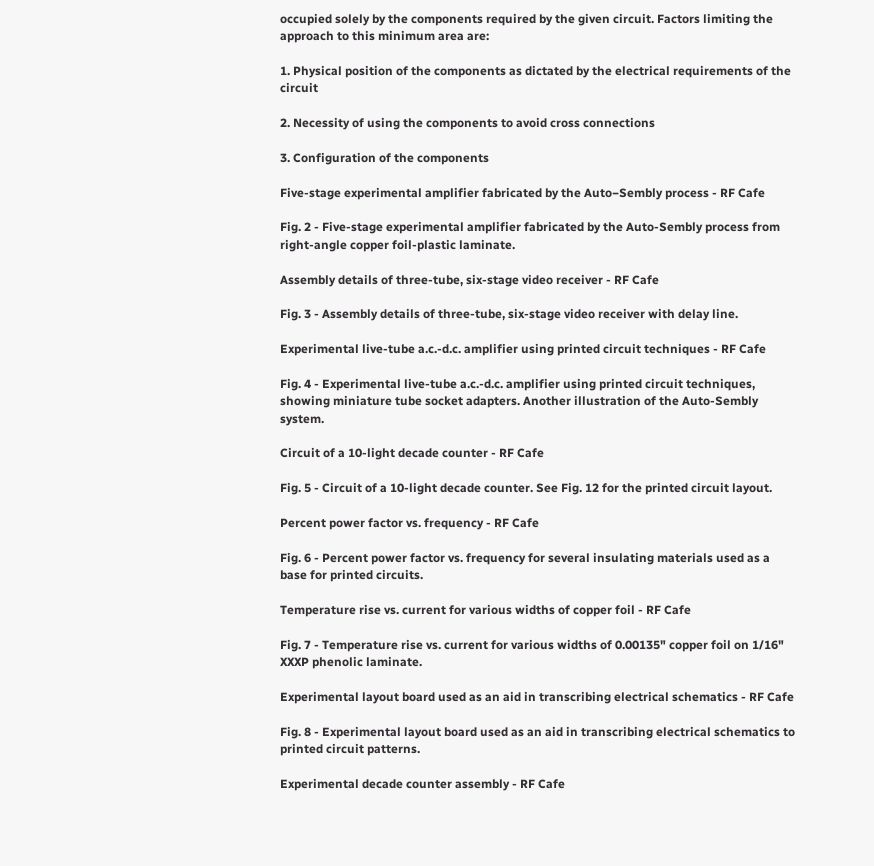occupied solely by the components required by the given circuit. Factors limiting the approach to this minimum area are:

1. Physical position of the components as dictated by the electrical requirements of the circuit

2. Necessity of using the components to avoid cross connections

3. Configuration of the components

Five-stage experimental amplifier fabricated by the Auto−Sembly process - RF Cafe

Fig. 2 - Five-stage experimental amplifier fabricated by the Auto-Sembly process from right-angle copper foil-plastic laminate.

Assembly details of three-tube, six-stage video receiver - RF Cafe

Fig. 3 - Assembly details of three-tube, six-stage video receiver with delay line.

Experimental live-tube a.c.-d.c. amplifier using printed circuit techniques - RF Cafe

Fig. 4 - Experimental live-tube a.c.-d.c. amplifier using printed circuit techniques, showing miniature tube socket adapters. Another illustration of the Auto-Sembly system.

Circuit of a 10-light decade counter - RF Cafe

Fig. 5 - Circuit of a 10-light decade counter. See Fig. 12 for the printed circuit layout.

Percent power factor vs. frequency - RF Cafe

Fig. 6 - Percent power factor vs. frequency for several insulating materials used as a base for printed circuits.

Temperature rise vs. current for various widths of copper foil - RF Cafe

Fig. 7 - Temperature rise vs. current for various widths of 0.00135" copper foil on 1/16" XXXP phenolic laminate.

Experimental layout board used as an aid in transcribing electrical schematics - RF Cafe

Fig. 8 - Experimental layout board used as an aid in transcribing electrical schematics to printed circuit patterns.

Experimental decade counter assembly - RF Cafe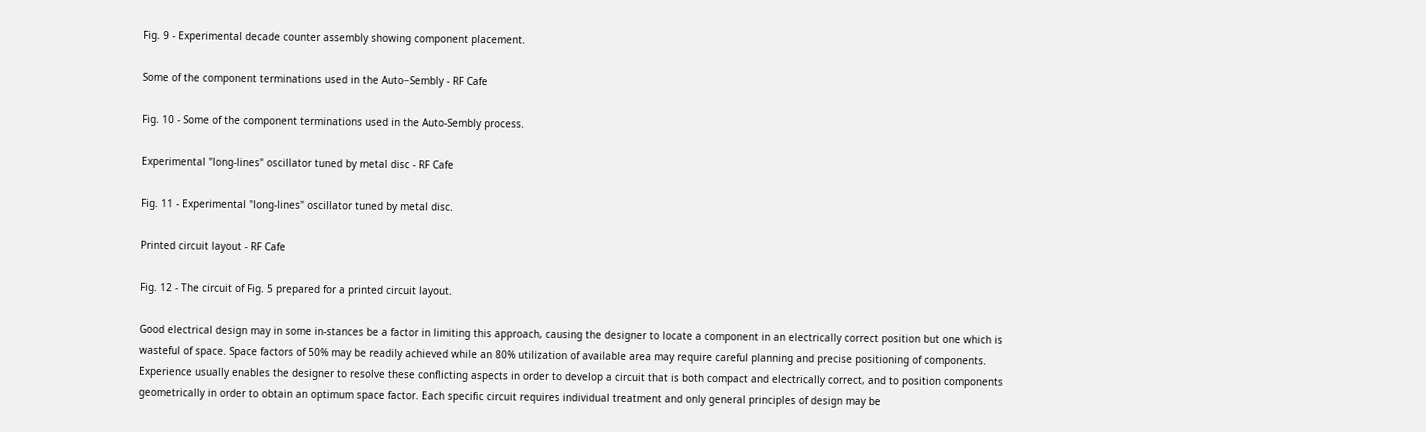Fig. 9 - Experimental decade counter assembly showing component placement.

Some of the component terminations used in the Auto−Sembly - RF Cafe

Fig. 10 - Some of the component terminations used in the Auto-Sembly process.

Experimental "long-lines" oscillator tuned by metal disc - RF Cafe

Fig. 11 - Experimental "long-lines" oscillator tuned by metal disc.

Printed circuit layout - RF Cafe

Fig. 12 - The circuit of Fig. 5 prepared for a printed circuit layout.

Good electrical design may in some in-stances be a factor in limiting this approach, causing the designer to locate a component in an electrically correct position but one which is wasteful of space. Space factors of 50% may be readily achieved while an 80% utilization of available area may require careful planning and precise positioning of components. Experience usually enables the designer to resolve these conflicting aspects in order to develop a circuit that is both compact and electrically correct, and to position components geometrically in order to obtain an optimum space factor. Each specific circuit requires individual treatment and only general principles of design may be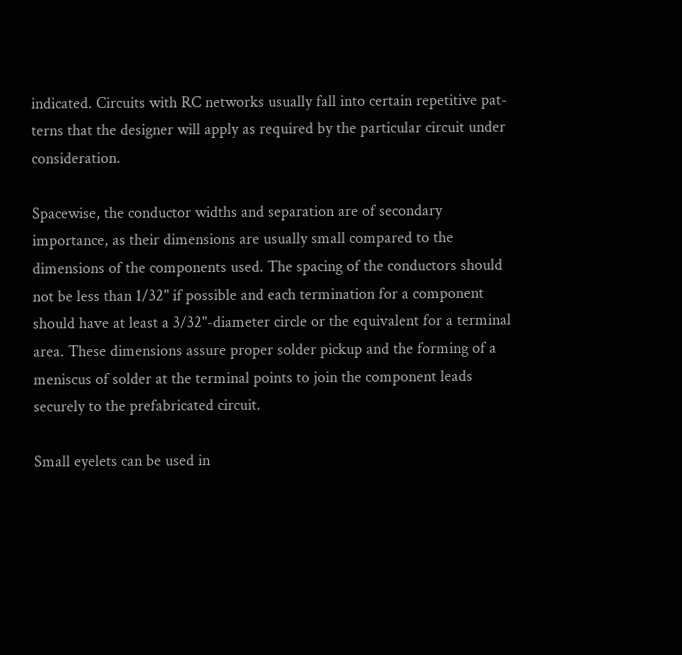indicated. Circuits with RC networks usually fall into certain repetitive pat-terns that the designer will apply as required by the particular circuit under consideration.

Spacewise, the conductor widths and separation are of secondary importance, as their dimensions are usually small compared to the dimensions of the components used. The spacing of the conductors should not be less than 1/32" if possible and each termination for a component should have at least a 3/32"-diameter circle or the equivalent for a terminal area. These dimensions assure proper solder pickup and the forming of a meniscus of solder at the terminal points to join the component leads securely to the prefabricated circuit.

Small eyelets can be used in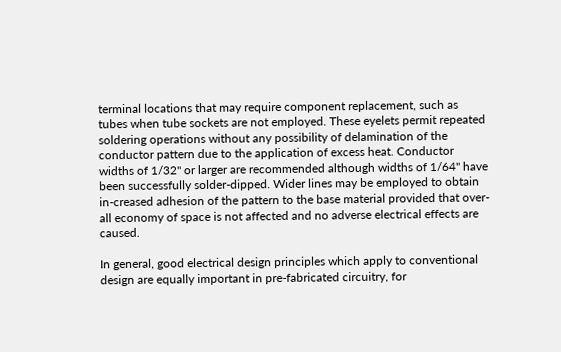terminal locations that may require component replacement, such as tubes when tube sockets are not employed. These eyelets permit repeated soldering operations without any possibility of delamination of the conductor pattern due to the application of excess heat. Conductor widths of 1/32" or larger are recommended although widths of 1/64" have been successfully solder-dipped. Wider lines may be employed to obtain in-creased adhesion of the pattern to the base material provided that over-all economy of space is not affected and no adverse electrical effects are caused.

In general, good electrical design principles which apply to conventional design are equally important in pre-fabricated circuitry, for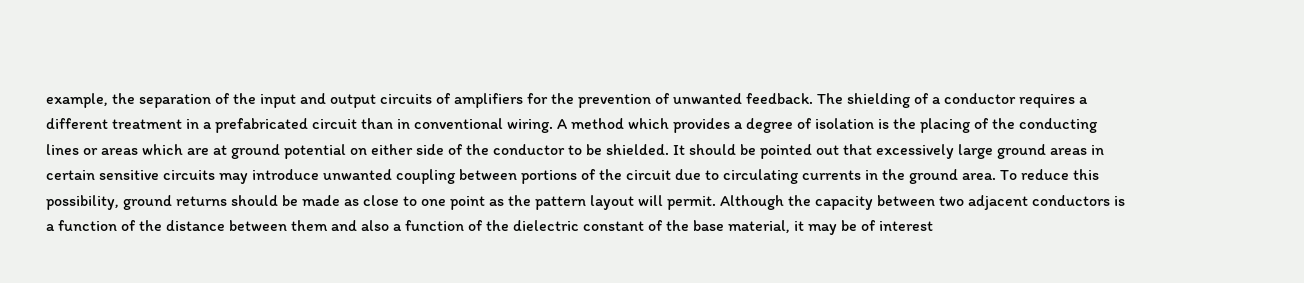example, the separation of the input and output circuits of amplifiers for the prevention of unwanted feedback. The shielding of a conductor requires a different treatment in a prefabricated circuit than in conventional wiring. A method which provides a degree of isolation is the placing of the conducting lines or areas which are at ground potential on either side of the conductor to be shielded. It should be pointed out that excessively large ground areas in certain sensitive circuits may introduce unwanted coupling between portions of the circuit due to circulating currents in the ground area. To reduce this possibility, ground returns should be made as close to one point as the pattern layout will permit. Although the capacity between two adjacent conductors is a function of the distance between them and also a function of the dielectric constant of the base material, it may be of interest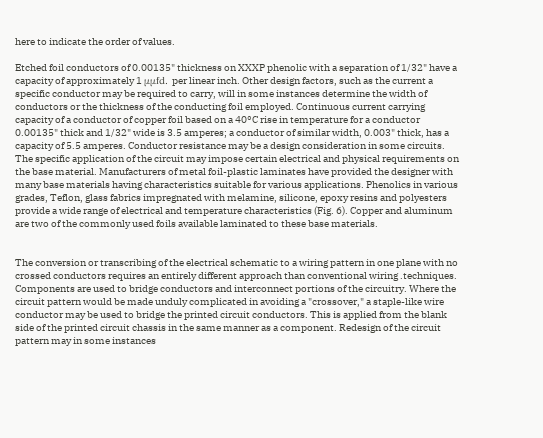here to indicate the order of values.

Etched foil conductors of 0.00135" thickness on XXXP phenolic with a separation of 1/32" have a capacity of approximately 1 μμfd. per linear inch. Other design factors, such as the current a specific conductor may be required to carry, will in some instances determine the width of conductors or the thickness of the conducting foil employed. Continuous current carrying capacity of a conductor of copper foil based on a 40°C rise in temperature for a conductor 0.00135" thick and 1/32" wide is 3.5 amperes; a conductor of similar width, 0.003" thick, has a capacity of 5.5 amperes. Conductor resistance may be a design consideration in some circuits. The specific application of the circuit may impose certain electrical and physical requirements on the base material. Manufacturers of metal foil-plastic laminates have provided the designer with many base materials having characteristics suitable for various applications. Phenolics in various grades, Teflon, glass fabrics impregnated with melamine, silicone, epoxy resins and polyesters provide a wide range of electrical and temperature characteristics (Fig. 6). Copper and aluminum are two of the commonly used foils available laminated to these base materials.


The conversion or transcribing of the electrical schematic to a wiring pattern in one plane with no crossed conductors requires an entirely different approach than conventional wiring .techniques. Components are used to bridge conductors and interconnect portions of the circuitry. Where the circuit pattern would be made unduly complicated in avoiding a "crossover," a staple-like wire conductor may be used to bridge the printed circuit conductors. This is applied from the blank side of the printed circuit chassis in the same manner as a component. Redesign of the circuit pattern may in some instances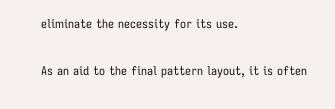eliminate the necessity for its use.

As an aid to the final pattern layout, it is often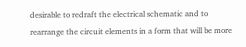desirable to redraft the electrical schematic and to rearrange the circuit elements in a form that will be more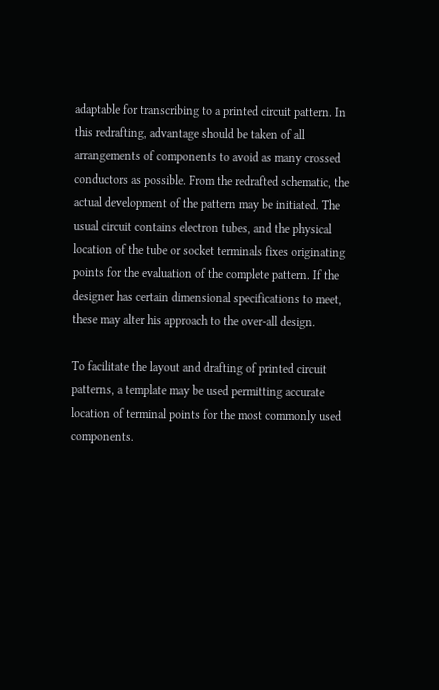adaptable for transcribing to a printed circuit pattern. In this redrafting, advantage should be taken of all arrangements of components to avoid as many crossed conductors as possible. From the redrafted schematic, the actual development of the pattern may be initiated. The usual circuit contains electron tubes, and the physical location of the tube or socket terminals fixes originating points for the evaluation of the complete pattern. If the designer has certain dimensional specifications to meet, these may alter his approach to the over-all design.

To facilitate the layout and drafting of printed circuit patterns, a template may be used permitting accurate location of terminal points for the most commonly used components.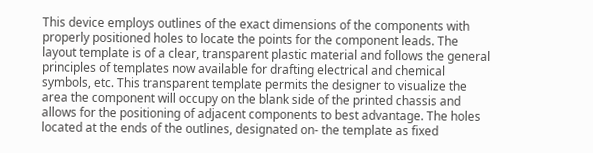This device employs outlines of the exact dimensions of the components with properly positioned holes to locate the points for the component leads. The layout template is of a clear, transparent plastic material and follows the general principles of templates now available for drafting electrical and chemical symbols, etc. This transparent template permits the designer to visualize the area the component will occupy on the blank side of the printed chassis and allows for the positioning of adjacent components to best advantage. The holes located at the ends of the outlines, designated on- the template as fixed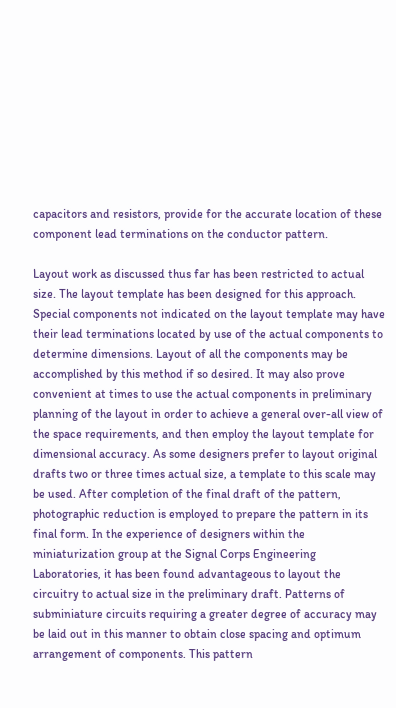capacitors and resistors, provide for the accurate location of these component lead terminations on the conductor pattern.

Layout work as discussed thus far has been restricted to actual size. The layout template has been designed for this approach. Special components not indicated on the layout template may have their lead terminations located by use of the actual components to determine dimensions. Layout of all the components may be accomplished by this method if so desired. It may also prove convenient at times to use the actual components in preliminary planning of the layout in order to achieve a general over-all view of the space requirements, and then employ the layout template for dimensional accuracy. As some designers prefer to layout original drafts two or three times actual size, a template to this scale may be used. After completion of the final draft of the pattern, photographic reduction is employed to prepare the pattern in its final form. In the experience of designers within the miniaturization group at the Signal Corps Engineering Laboratories, it has been found advantageous to layout the circuitry to actual size in the preliminary draft. Patterns of subminiature circuits requiring a greater degree of accuracy may be laid out in this manner to obtain close spacing and optimum arrangement of components. This pattern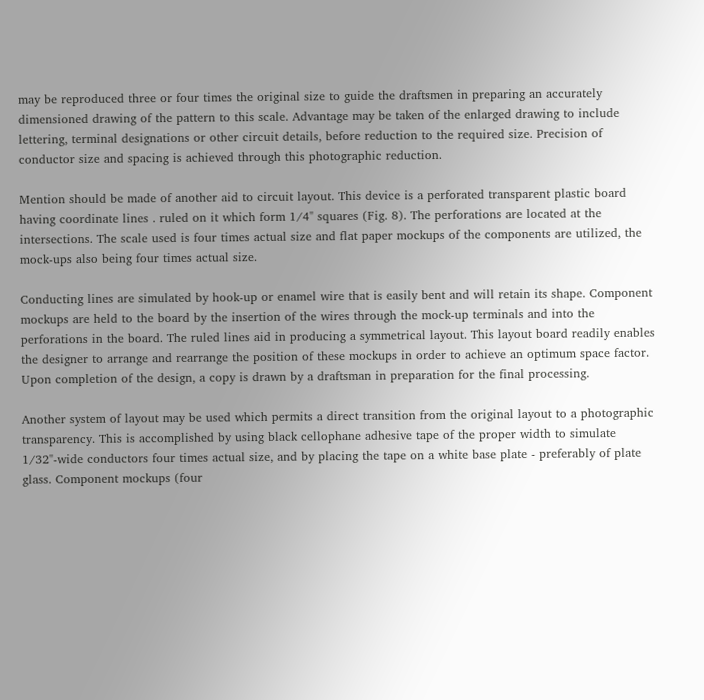may be reproduced three or four times the original size to guide the draftsmen in preparing an accurately dimensioned drawing of the pattern to this scale. Advantage may be taken of the enlarged drawing to include lettering, terminal designations or other circuit details, before reduction to the required size. Precision of conductor size and spacing is achieved through this photographic reduction.

Mention should be made of another aid to circuit layout. This device is a perforated transparent plastic board having coordinate lines . ruled on it which form 1/4" squares (Fig. 8). The perforations are located at the intersections. The scale used is four times actual size and flat paper mockups of the components are utilized, the mock-ups also being four times actual size.

Conducting lines are simulated by hook-up or enamel wire that is easily bent and will retain its shape. Component mockups are held to the board by the insertion of the wires through the mock-up terminals and into the perforations in the board. The ruled lines aid in producing a symmetrical layout. This layout board readily enables the designer to arrange and rearrange the position of these mockups in order to achieve an optimum space factor. Upon completion of the design, a copy is drawn by a draftsman in preparation for the final processing.

Another system of layout may be used which permits a direct transition from the original layout to a photographic transparency. This is accomplished by using black cellophane adhesive tape of the proper width to simulate 1/32"-wide conductors four times actual size, and by placing the tape on a white base plate - preferably of plate glass. Component mockups (four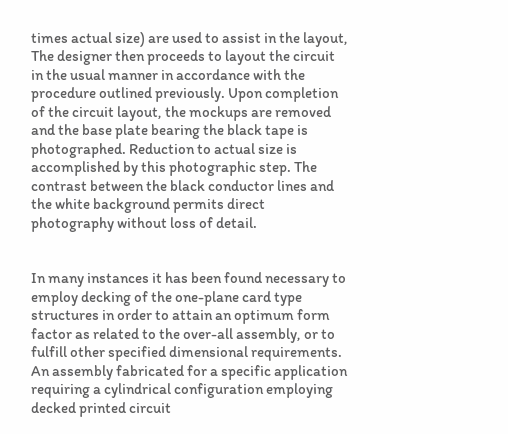times actual size) are used to assist in the layout, The designer then proceeds to layout the circuit in the usual manner in accordance with the procedure outlined previously. Upon completion of the circuit layout, the mockups are removed and the base plate bearing the black tape is photographed. Reduction to actual size is accomplished by this photographic step. The contrast between the black conductor lines and the white background permits direct photography without loss of detail.


In many instances it has been found necessary to employ decking of the one-plane card type structures in order to attain an optimum form factor as related to the over-all assembly, or to fulfill other specified dimensional requirements. An assembly fabricated for a specific application requiring a cylindrical configuration employing decked printed circuit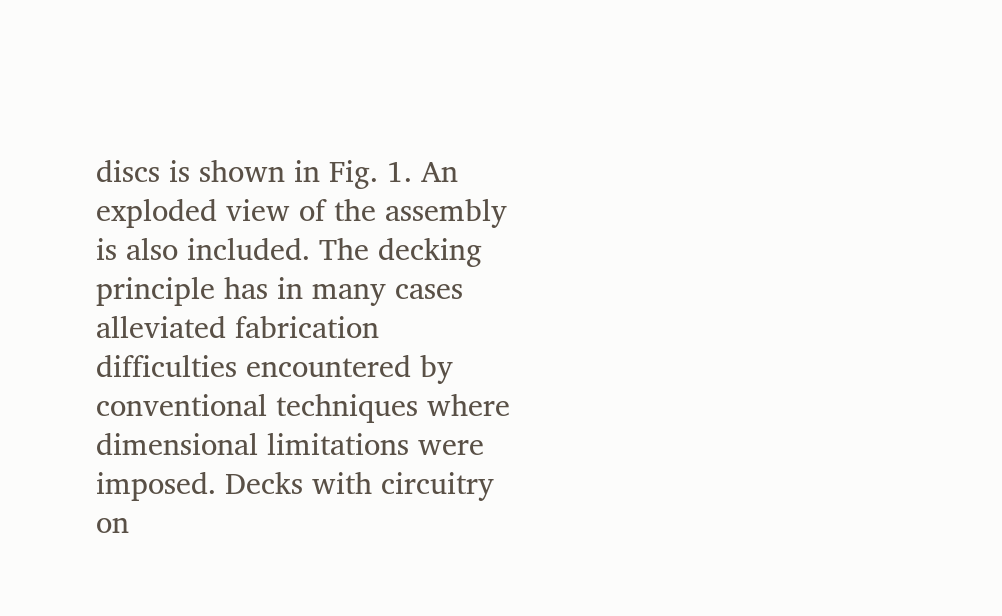discs is shown in Fig. 1. An exploded view of the assembly is also included. The decking principle has in many cases alleviated fabrication difficulties encountered by conventional techniques where dimensional limitations were imposed. Decks with circuitry on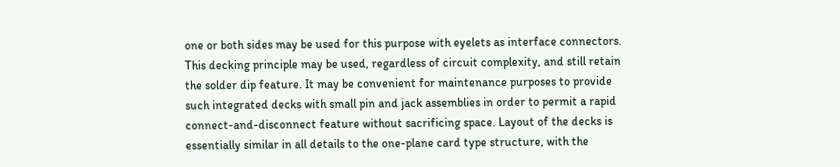one or both sides may be used for this purpose with eyelets as interface connectors. This decking principle may be used, regardless of circuit complexity, and still retain the solder dip feature. It may be convenient for maintenance purposes to provide such integrated decks with small pin and jack assemblies in order to permit a rapid connect-and-disconnect feature without sacrificing space. Layout of the decks is essentially similar in all details to the one-plane card type structure, with the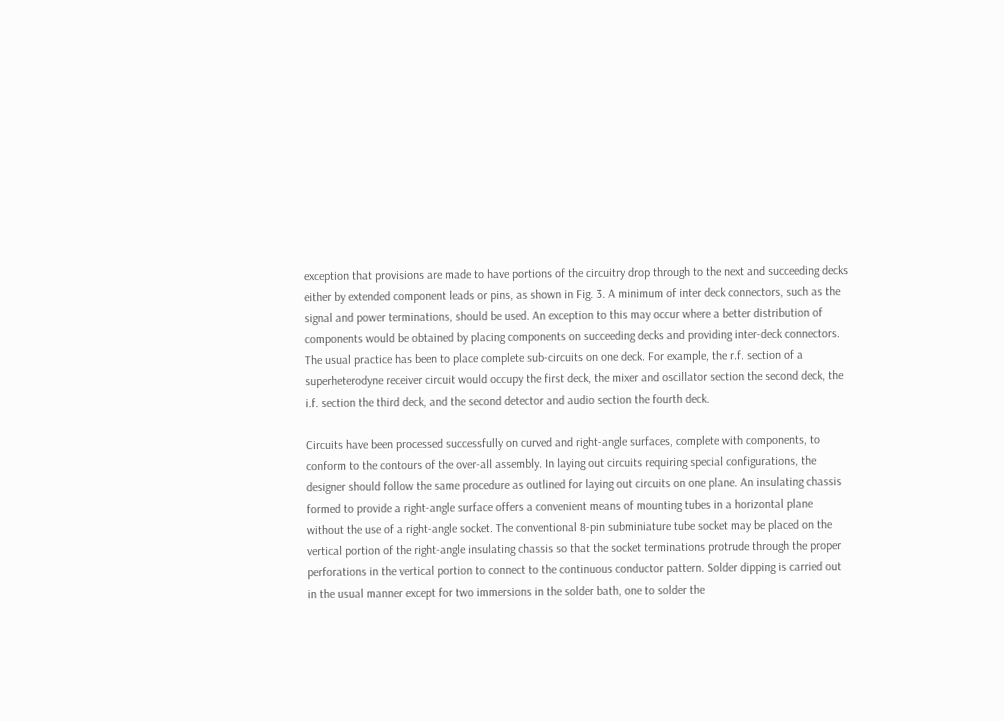exception that provisions are made to have portions of the circuitry drop through to the next and succeeding decks either by extended component leads or pins, as shown in Fig. 3. A minimum of inter deck connectors, such as the signal and power terminations, should be used. An exception to this may occur where a better distribution of components would be obtained by placing components on succeeding decks and providing inter-deck connectors. The usual practice has been to place complete sub-circuits on one deck. For example, the r.f. section of a superheterodyne receiver circuit would occupy the first deck, the mixer and oscillator section the second deck, the i.f. section the third deck, and the second detector and audio section the fourth deck.

Circuits have been processed successfully on curved and right-angle surfaces, complete with components, to conform to the contours of the over-all assembly. In laying out circuits requiring special configurations, the designer should follow the same procedure as outlined for laying out circuits on one plane. An insulating chassis formed to provide a right-angle surface offers a convenient means of mounting tubes in a horizontal plane without the use of a right-angle socket. The conventional 8-pin subminiature tube socket may be placed on the vertical portion of the right-angle insulating chassis so that the socket terminations protrude through the proper perforations in the vertical portion to connect to the continuous conductor pattern. Solder dipping is carried out in the usual manner except for two immersions in the solder bath, one to solder the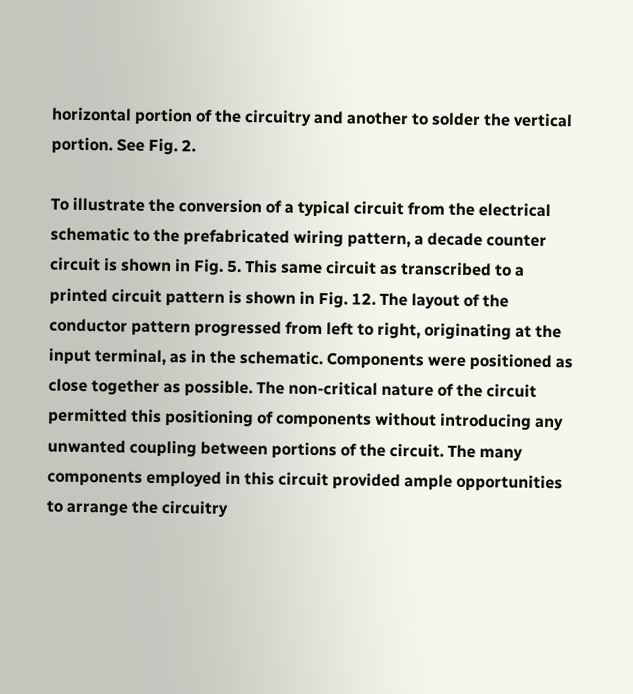horizontal portion of the circuitry and another to solder the vertical portion. See Fig. 2.

To illustrate the conversion of a typical circuit from the electrical schematic to the prefabricated wiring pattern, a decade counter circuit is shown in Fig. 5. This same circuit as transcribed to a printed circuit pattern is shown in Fig. 12. The layout of the conductor pattern progressed from left to right, originating at the input terminal, as in the schematic. Components were positioned as close together as possible. The non-critical nature of the circuit permitted this positioning of components without introducing any unwanted coupling between portions of the circuit. The many components employed in this circuit provided ample opportunities to arrange the circuitry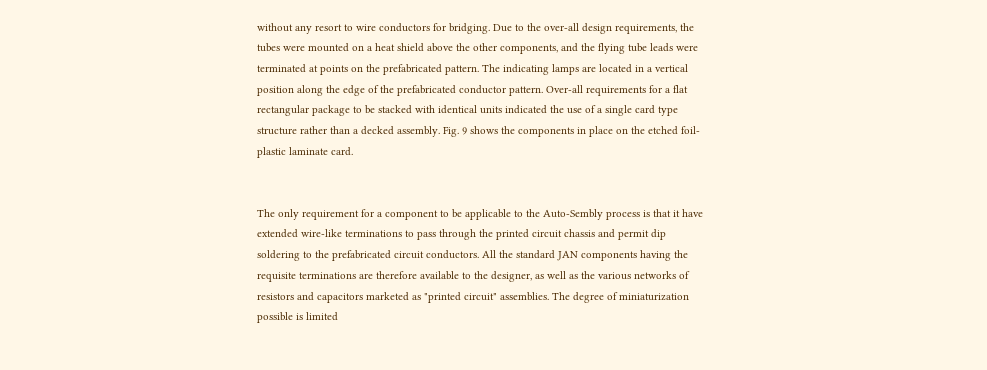without any resort to wire conductors for bridging. Due to the over-all design requirements, the tubes were mounted on a heat shield above the other components, and the flying tube leads were terminated at points on the prefabricated pattern. The indicating lamps are located in a vertical position along the edge of the prefabricated conductor pattern. Over-all requirements for a flat rectangular package to be stacked with identical units indicated the use of a single card type structure rather than a decked assembly. Fig. 9 shows the components in place on the etched foil-plastic laminate card.


The only requirement for a component to be applicable to the Auto-Sembly process is that it have extended wire-like terminations to pass through the printed circuit chassis and permit dip soldering to the prefabricated circuit conductors. All the standard JAN components having the requisite terminations are therefore available to the designer, as well as the various networks of resistors and capacitors marketed as "printed circuit" assemblies. The degree of miniaturization possible is limited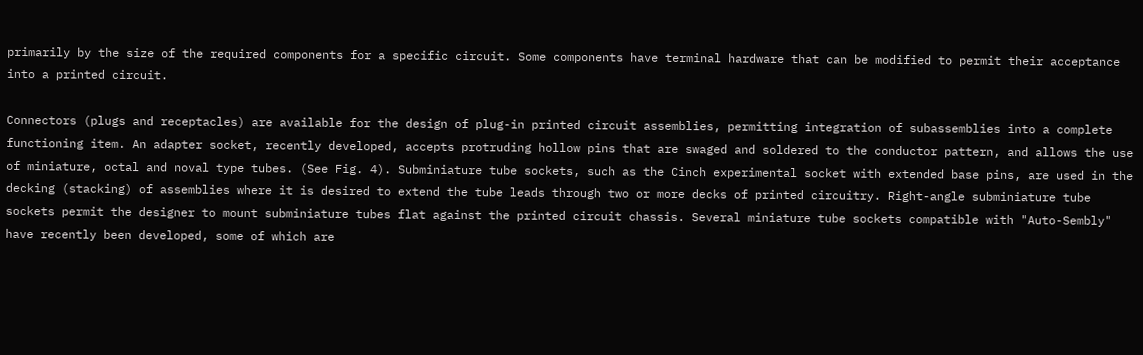primarily by the size of the required components for a specific circuit. Some components have terminal hardware that can be modified to permit their acceptance into a printed circuit.

Connectors (plugs and receptacles) are available for the design of plug-in printed circuit assemblies, permitting integration of subassemblies into a complete functioning item. An adapter socket, recently developed, accepts protruding hollow pins that are swaged and soldered to the conductor pattern, and allows the use of miniature, octal and noval type tubes. (See Fig. 4). Subminiature tube sockets, such as the Cinch experimental socket with extended base pins, are used in the decking (stacking) of assemblies where it is desired to extend the tube leads through two or more decks of printed circuitry. Right-angle subminiature tube sockets permit the designer to mount subminiature tubes flat against the printed circuit chassis. Several miniature tube sockets compatible with "Auto-Sembly" have recently been developed, some of which are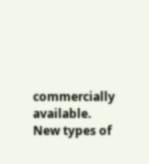commercially available. New types of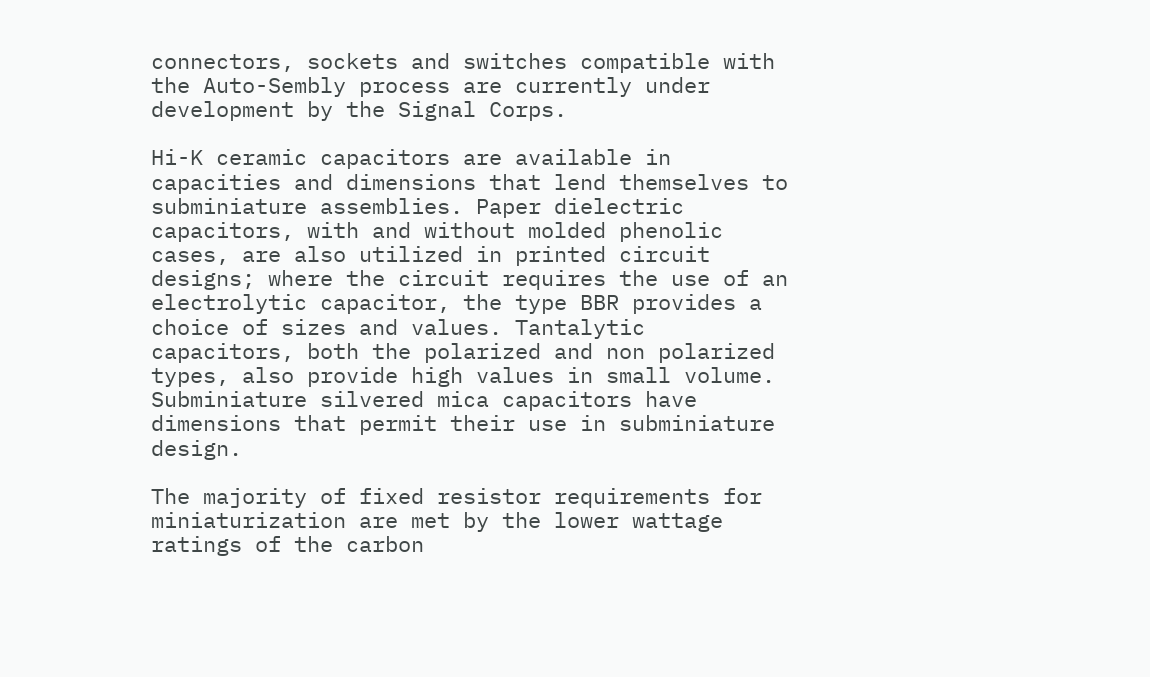connectors, sockets and switches compatible with the Auto-Sembly process are currently under development by the Signal Corps.

Hi-K ceramic capacitors are available in capacities and dimensions that lend themselves to subminiature assemblies. Paper dielectric capacitors, with and without molded phenolic cases, are also utilized in printed circuit designs; where the circuit requires the use of an electrolytic capacitor, the type BBR provides a choice of sizes and values. Tantalytic capacitors, both the polarized and non polarized types, also provide high values in small volume. Subminiature silvered mica capacitors have dimensions that permit their use in subminiature design.

The majority of fixed resistor requirements for miniaturization are met by the lower wattage ratings of the carbon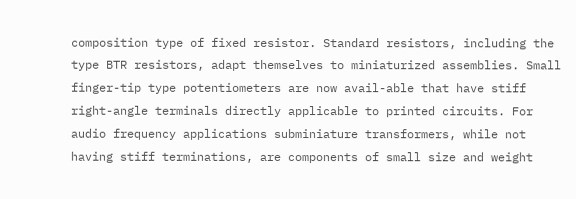composition type of fixed resistor. Standard resistors, including the type BTR resistors, adapt themselves to miniaturized assemblies. Small finger-tip type potentiometers are now avail-able that have stiff right-angle terminals directly applicable to printed circuits. For audio frequency applications subminiature transformers, while not having stiff terminations, are components of small size and weight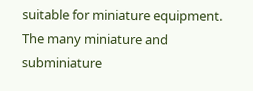suitable for miniature equipment. The many miniature and subminiature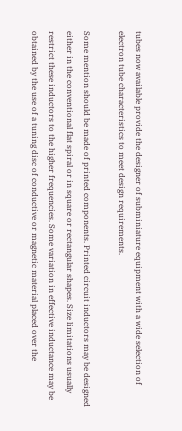tubes now available provide the designer of subminiature equipment with a wide selection of electron tube characteristics to meet design requirements.

Some mention should be made of printed components. Printed circuit inductors may be designed either in the conventional flat spiral or in square or rectangular shapes. Size limitations usually restrict these inductors to the higher frequencies. Some variation in effective inductance may be obtained by the use of a tuning disc of conductive or magnetic material placed over the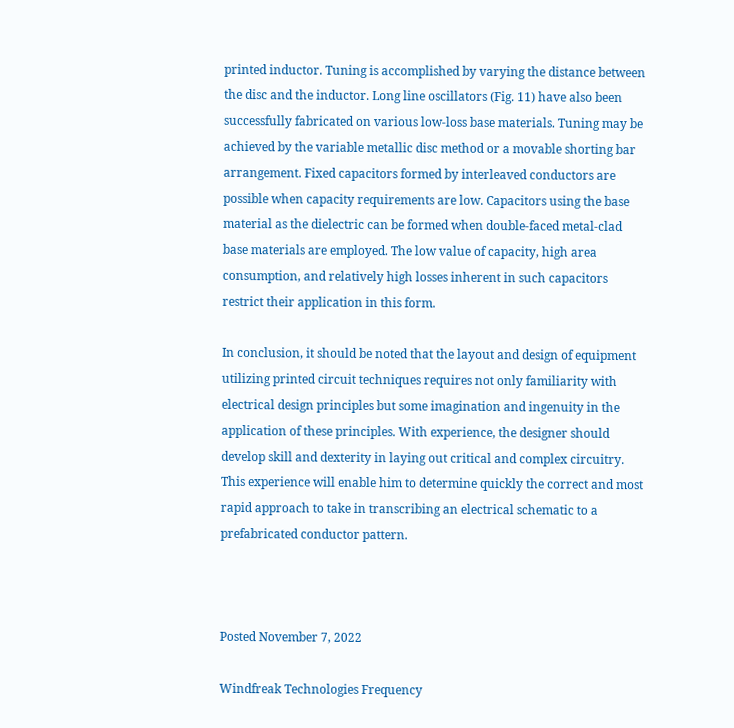printed inductor. Tuning is accomplished by varying the distance between the disc and the inductor. Long line oscillators (Fig. 11) have also been successfully fabricated on various low-loss base materials. Tuning may be achieved by the variable metallic disc method or a movable shorting bar arrangement. Fixed capacitors formed by interleaved conductors are possible when capacity requirements are low. Capacitors using the base material as the dielectric can be formed when double-faced metal-clad base materials are employed. The low value of capacity, high area consumption, and relatively high losses inherent in such capacitors restrict their application in this form.

In conclusion, it should be noted that the layout and design of equipment utilizing printed circuit techniques requires not only familiarity with electrical design principles but some imagination and ingenuity in the application of these principles. With experience, the designer should develop skill and dexterity in laying out critical and complex circuitry. This experience will enable him to determine quickly the correct and most rapid approach to take in transcribing an electrical schematic to a prefabricated conductor pattern.



Posted November 7, 2022

Windfreak Technologies Frequency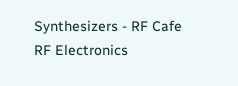Synthesizers - RF Cafe
RF Electronics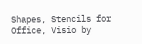Shapes, Stencils for Office, Visio by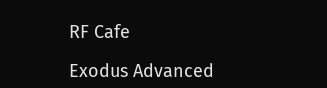RF Cafe

Exodus Advanced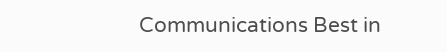Communications Best in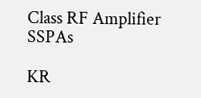Class RF Amplifier SSPAs

KR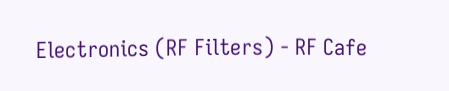Electronics (RF Filters) - RF Cafe